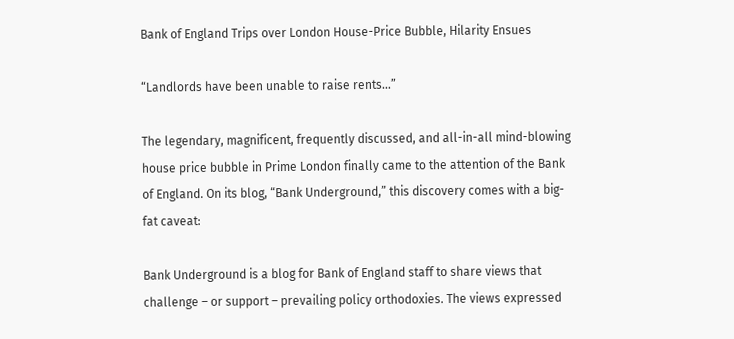Bank of England Trips over London House-Price Bubble, Hilarity Ensues

“Landlords have been unable to raise rents…”

The legendary, magnificent, frequently discussed, and all-in-all mind-blowing house price bubble in Prime London finally came to the attention of the Bank of England. On its blog, “Bank Underground,” this discovery comes with a big-fat caveat:

Bank Underground is a blog for Bank of England staff to share views that challenge – or support – prevailing policy orthodoxies. The views expressed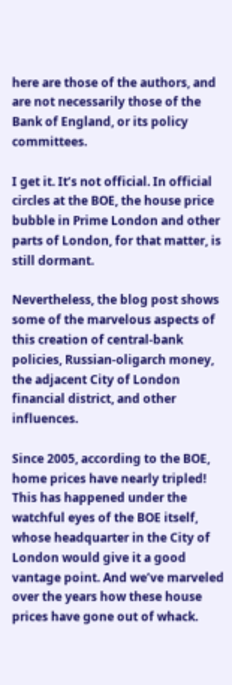here are those of the authors, and are not necessarily those of the Bank of England, or its policy committees.

I get it. It’s not official. In official circles at the BOE, the house price bubble in Prime London and other parts of London, for that matter, is still dormant.

Nevertheless, the blog post shows some of the marvelous aspects of this creation of central-bank policies, Russian-oligarch money, the adjacent City of London financial district, and other influences.

Since 2005, according to the BOE, home prices have nearly tripled! This has happened under the watchful eyes of the BOE itself, whose headquarter in the City of London would give it a good vantage point. And we’ve marveled over the years how these house prices have gone out of whack.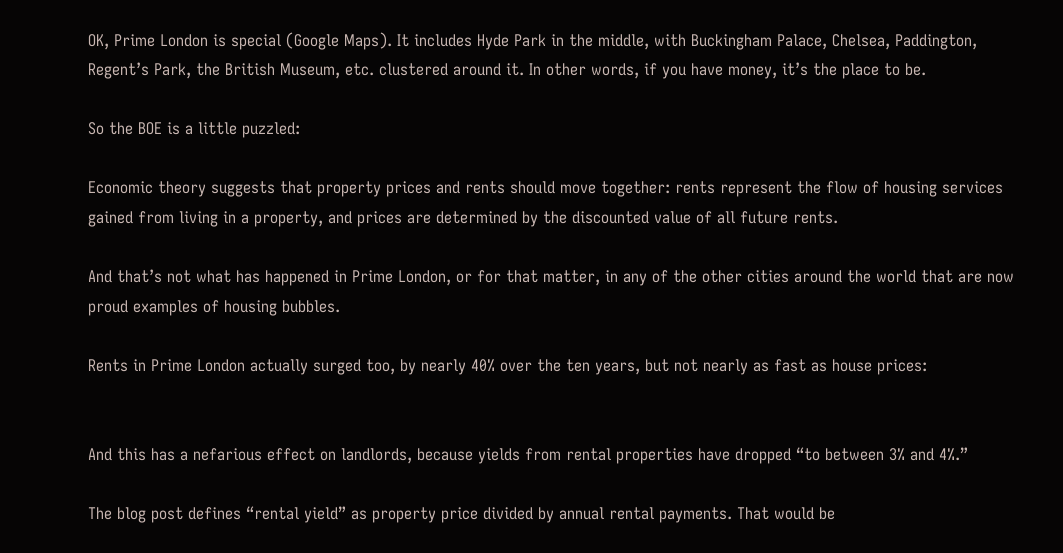OK, Prime London is special (Google Maps). It includes Hyde Park in the middle, with Buckingham Palace, Chelsea, Paddington, Regent’s Park, the British Museum, etc. clustered around it. In other words, if you have money, it’s the place to be.

So the BOE is a little puzzled:

Economic theory suggests that property prices and rents should move together: rents represent the flow of housing services gained from living in a property, and prices are determined by the discounted value of all future rents.

And that’s not what has happened in Prime London, or for that matter, in any of the other cities around the world that are now proud examples of housing bubbles.

Rents in Prime London actually surged too, by nearly 40% over the ten years, but not nearly as fast as house prices:


And this has a nefarious effect on landlords, because yields from rental properties have dropped “to between 3% and 4%.”

The blog post defines “rental yield” as property price divided by annual rental payments. That would be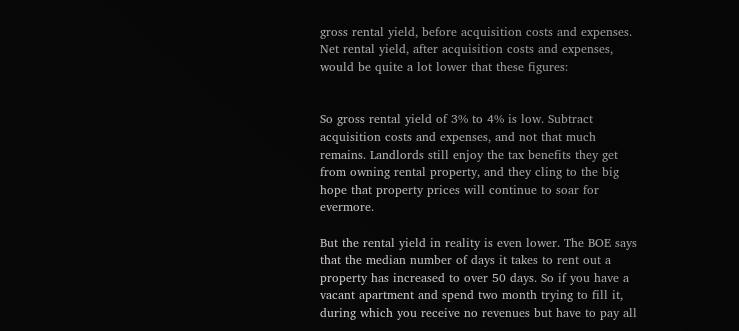gross rental yield, before acquisition costs and expenses. Net rental yield, after acquisition costs and expenses, would be quite a lot lower that these figures:


So gross rental yield of 3% to 4% is low. Subtract acquisition costs and expenses, and not that much remains. Landlords still enjoy the tax benefits they get from owning rental property, and they cling to the big hope that property prices will continue to soar for evermore.

But the rental yield in reality is even lower. The BOE says that the median number of days it takes to rent out a property has increased to over 50 days. So if you have a vacant apartment and spend two month trying to fill it, during which you receive no revenues but have to pay all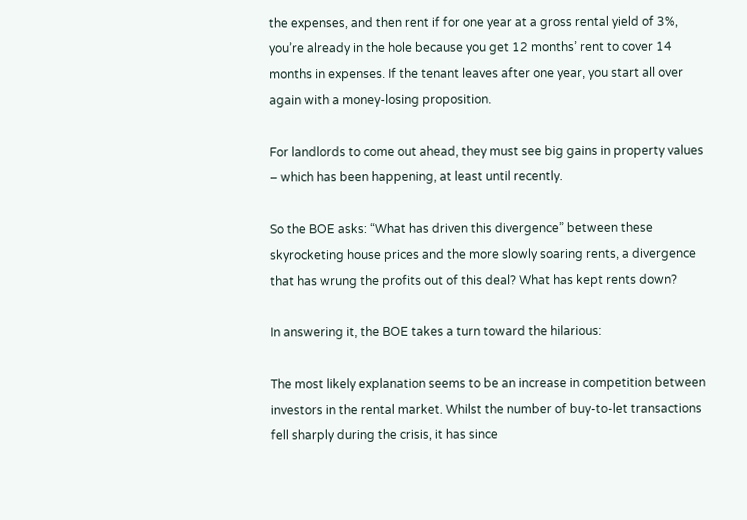the expenses, and then rent if for one year at a gross rental yield of 3%, you’re already in the hole because you get 12 months’ rent to cover 14 months in expenses. If the tenant leaves after one year, you start all over again with a money-losing proposition.

For landlords to come out ahead, they must see big gains in property values – which has been happening, at least until recently.

So the BOE asks: “What has driven this divergence” between these skyrocketing house prices and the more slowly soaring rents, a divergence that has wrung the profits out of this deal? What has kept rents down?

In answering it, the BOE takes a turn toward the hilarious:

The most likely explanation seems to be an increase in competition between investors in the rental market. Whilst the number of buy-to-let transactions fell sharply during the crisis, it has since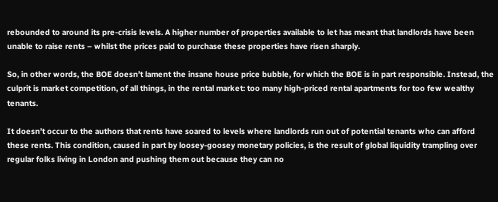rebounded to around its pre-crisis levels. A higher number of properties available to let has meant that landlords have been unable to raise rents – whilst the prices paid to purchase these properties have risen sharply.

So, in other words, the BOE doesn’t lament the insane house price bubble, for which the BOE is in part responsible. Instead, the culprit is market competition, of all things, in the rental market: too many high-priced rental apartments for too few wealthy tenants.

It doesn’t occur to the authors that rents have soared to levels where landlords run out of potential tenants who can afford these rents. This condition, caused in part by loosey-goosey monetary policies, is the result of global liquidity trampling over regular folks living in London and pushing them out because they can no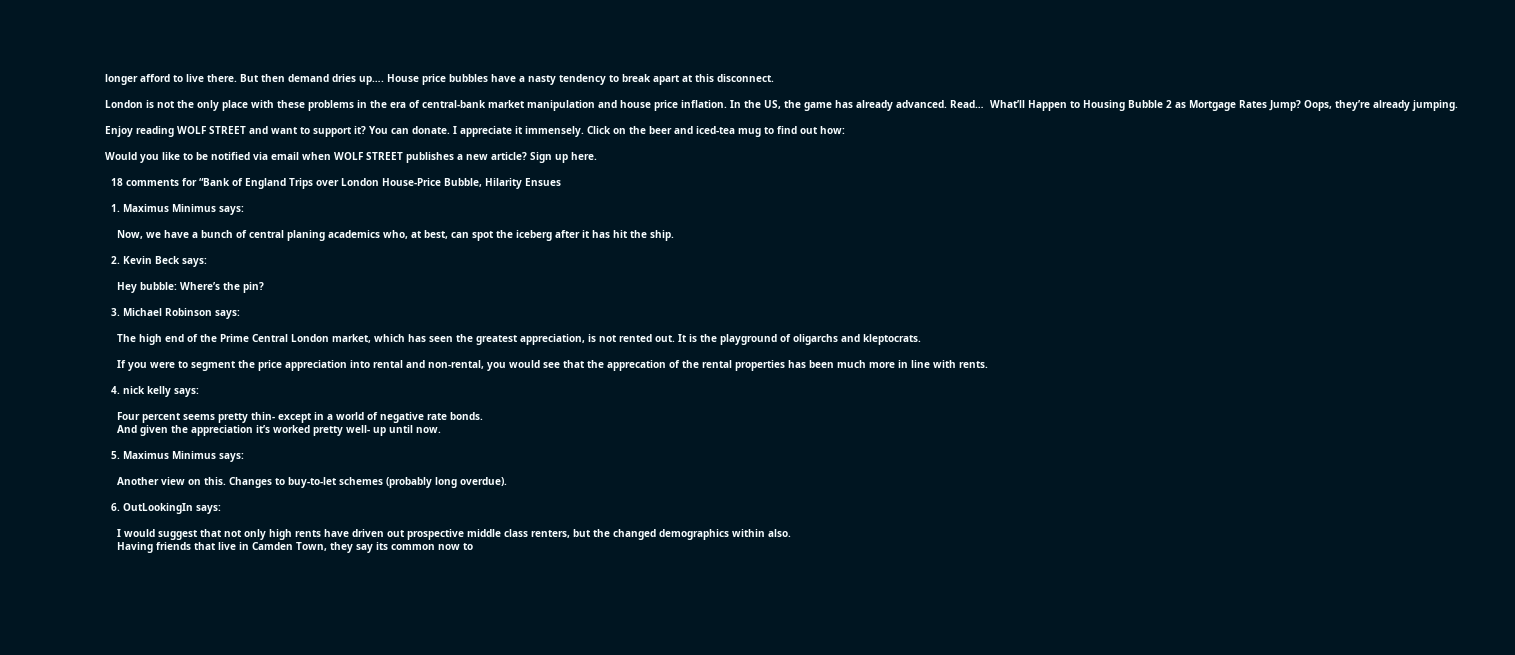longer afford to live there. But then demand dries up…. House price bubbles have a nasty tendency to break apart at this disconnect.

London is not the only place with these problems in the era of central-bank market manipulation and house price inflation. In the US, the game has already advanced. Read…  What’ll Happen to Housing Bubble 2 as Mortgage Rates Jump? Oops, they’re already jumping.

Enjoy reading WOLF STREET and want to support it? You can donate. I appreciate it immensely. Click on the beer and iced-tea mug to find out how:

Would you like to be notified via email when WOLF STREET publishes a new article? Sign up here.

  18 comments for “Bank of England Trips over London House-Price Bubble, Hilarity Ensues

  1. Maximus Minimus says:

    Now, we have a bunch of central planing academics who, at best, can spot the iceberg after it has hit the ship.

  2. Kevin Beck says:

    Hey bubble: Where’s the pin?

  3. Michael Robinson says:

    The high end of the Prime Central London market, which has seen the greatest appreciation, is not rented out. It is the playground of oligarchs and kleptocrats.

    If you were to segment the price appreciation into rental and non-rental, you would see that the apprecation of the rental properties has been much more in line with rents.

  4. nick kelly says:

    Four percent seems pretty thin- except in a world of negative rate bonds.
    And given the appreciation it’s worked pretty well- up until now.

  5. Maximus Minimus says:

    Another view on this. Changes to buy-to-let schemes (probably long overdue).

  6. OutLookingIn says:

    I would suggest that not only high rents have driven out prospective middle class renters, but the changed demographics within also.
    Having friends that live in Camden Town, they say its common now to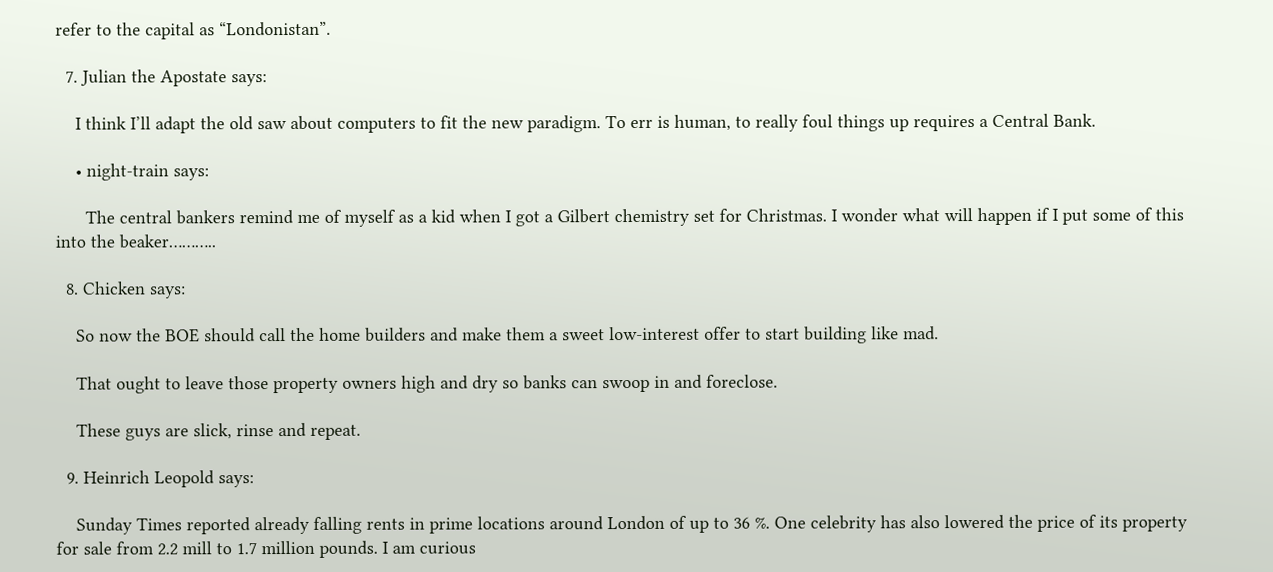refer to the capital as “Londonistan”.

  7. Julian the Apostate says:

    I think I’ll adapt the old saw about computers to fit the new paradigm. To err is human, to really foul things up requires a Central Bank.

    • night-train says:

      The central bankers remind me of myself as a kid when I got a Gilbert chemistry set for Christmas. I wonder what will happen if I put some of this into the beaker………..

  8. Chicken says:

    So now the BOE should call the home builders and make them a sweet low-interest offer to start building like mad.

    That ought to leave those property owners high and dry so banks can swoop in and foreclose.

    These guys are slick, rinse and repeat.

  9. Heinrich Leopold says:

    Sunday Times reported already falling rents in prime locations around London of up to 36 %. One celebrity has also lowered the price of its property for sale from 2.2 mill to 1.7 million pounds. I am curious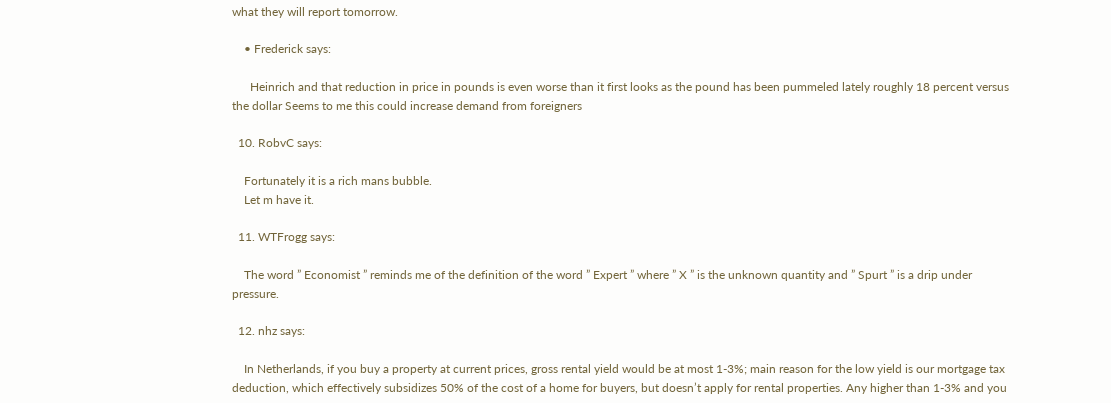what they will report tomorrow.

    • Frederick says:

      Heinrich and that reduction in price in pounds is even worse than it first looks as the pound has been pummeled lately roughly 18 percent versus the dollar Seems to me this could increase demand from foreigners

  10. RobvC says:

    Fortunately it is a rich mans bubble.
    Let m have it.

  11. WTFrogg says:

    The word ” Economist ” reminds me of the definition of the word ” Expert ” where ” X ” is the unknown quantity and ” Spurt ” is a drip under pressure.

  12. nhz says:

    In Netherlands, if you buy a property at current prices, gross rental yield would be at most 1-3%; main reason for the low yield is our mortgage tax deduction, which effectively subsidizes 50% of the cost of a home for buyers, but doesn’t apply for rental properties. Any higher than 1-3% and you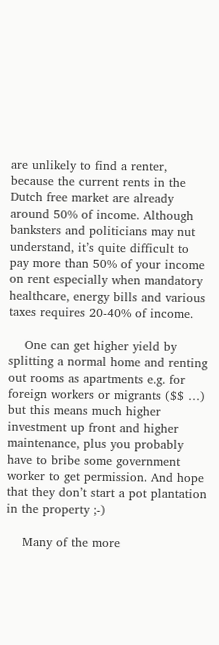are unlikely to find a renter, because the current rents in the Dutch free market are already around 50% of income. Although banksters and politicians may nut understand, it’s quite difficult to pay more than 50% of your income on rent especially when mandatory healthcare, energy bills and various taxes requires 20-40% of income.

    One can get higher yield by splitting a normal home and renting out rooms as apartments e.g. for foreign workers or migrants ($$ …) but this means much higher investment up front and higher maintenance, plus you probably have to bribe some government worker to get permission. And hope that they don’t start a pot plantation in the property ;-)

    Many of the more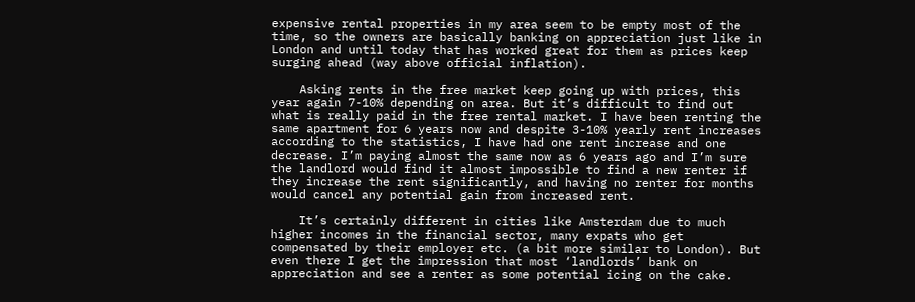expensive rental properties in my area seem to be empty most of the time, so the owners are basically banking on appreciation just like in London and until today that has worked great for them as prices keep surging ahead (way above official inflation).

    Asking rents in the free market keep going up with prices, this year again 7-10% depending on area. But it’s difficult to find out what is really paid in the free rental market. I have been renting the same apartment for 6 years now and despite 3-10% yearly rent increases according to the statistics, I have had one rent increase and one decrease. I’m paying almost the same now as 6 years ago and I’m sure the landlord would find it almost impossible to find a new renter if they increase the rent significantly, and having no renter for months would cancel any potential gain from increased rent.

    It’s certainly different in cities like Amsterdam due to much higher incomes in the financial sector, many expats who get compensated by their employer etc. (a bit more similar to London). But even there I get the impression that most ‘landlords’ bank on appreciation and see a renter as some potential icing on the cake.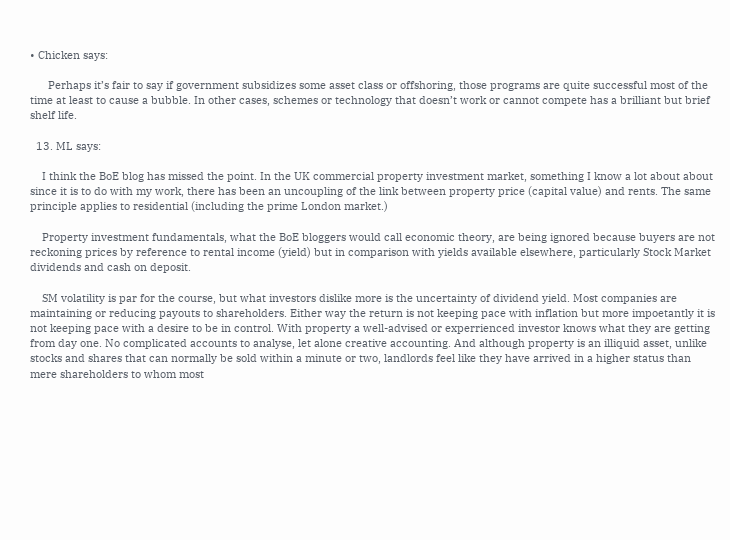• Chicken says:

      Perhaps it’s fair to say if government subsidizes some asset class or offshoring, those programs are quite successful most of the time at least to cause a bubble. In other cases, schemes or technology that doesn’t work or cannot compete has a brilliant but brief shelf life.

  13. ML says:

    I think the BoE blog has missed the point. In the UK commercial property investment market, something I know a lot about about since it is to do with my work, there has been an uncoupling of the link between property price (capital value) and rents. The same principle applies to residential (including the prime London market.)

    Property investment fundamentals, what the BoE bloggers would call economic theory, are being ignored because buyers are not reckoning prices by reference to rental income (yield) but in comparison with yields available elsewhere, particularly Stock Market dividends and cash on deposit.

    SM volatility is par for the course, but what investors dislike more is the uncertainty of dividend yield. Most companies are maintaining or reducing payouts to shareholders. Either way the return is not keeping pace with inflation but more impoetantly it is not keeping pace with a desire to be in control. With property a well-advised or experrienced investor knows what they are getting from day one. No complicated accounts to analyse, let alone creative accounting. And although property is an illiquid asset, unlike stocks and shares that can normally be sold within a minute or two, landlords feel like they have arrived in a higher status than mere shareholders to whom most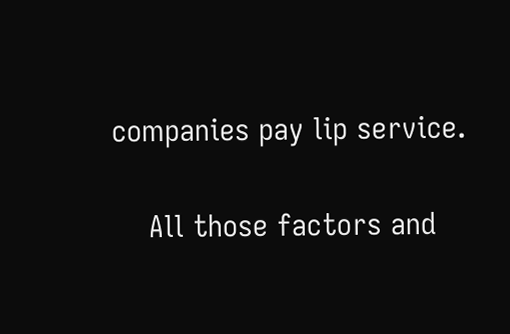companies pay lip service.

    All those factors and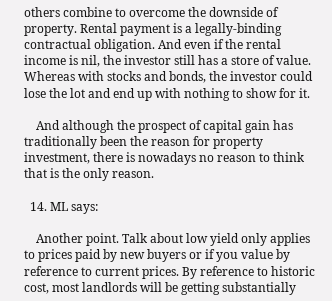others combine to overcome the downside of property. Rental payment is a legally-binding contractual obligation. And even if the rental income is nil, the investor still has a store of value. Whereas with stocks and bonds, the investor could lose the lot and end up with nothing to show for it.

    And although the prospect of capital gain has traditionally been the reason for property investment, there is nowadays no reason to think that is the only reason.

  14. ML says:

    Another point. Talk about low yield only applies to prices paid by new buyers or if you value by reference to current prices. By reference to historic cost, most landlords will be getting substantially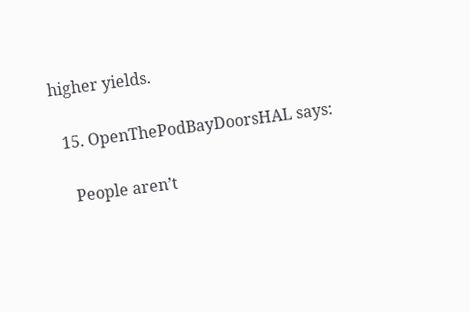higher yields.

  15. OpenThePodBayDoorsHAL says:

    People aren’t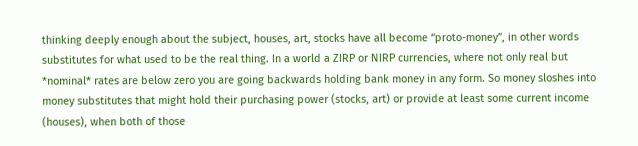thinking deeply enough about the subject, houses, art, stocks have all become “proto-money”, in other words substitutes for what used to be the real thing. In a world a ZIRP or NIRP currencies, where not only real but *nominal* rates are below zero you are going backwards holding bank money in any form. So money sloshes into money substitutes that might hold their purchasing power (stocks, art) or provide at least some current income (houses), when both of those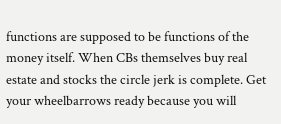functions are supposed to be functions of the money itself. When CBs themselves buy real estate and stocks the circle jerk is complete. Get your wheelbarrows ready because you will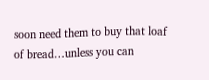soon need them to buy that loaf of bread…unless you can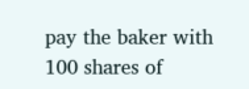pay the baker with 100 shares of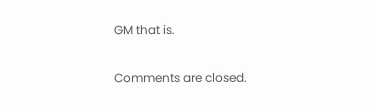GM that is.

Comments are closed.